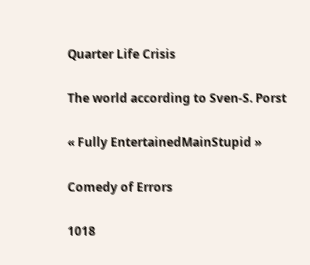Quarter Life Crisis

The world according to Sven-S. Porst

« Fully EntertainedMainStupid »

Comedy of Errors

1018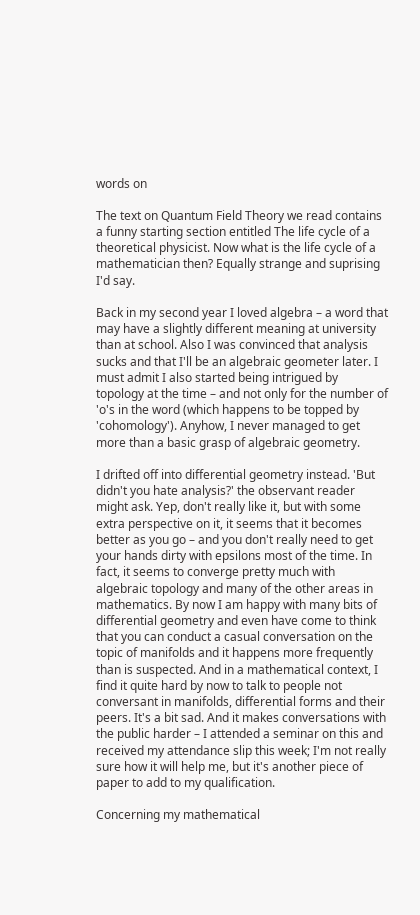words on

The text on Quantum Field Theory we read contains a funny starting section entitled The life cycle of a theoretical physicist. Now what is the life cycle of a mathematician then? Equally strange and suprising I'd say.

Back in my second year I loved algebra – a word that may have a slightly different meaning at university than at school. Also I was convinced that analysis sucks and that I'll be an algebraic geometer later. I must admit I also started being intrigued by topology at the time – and not only for the number of 'o's in the word (which happens to be topped by 'cohomology'). Anyhow, I never managed to get more than a basic grasp of algebraic geometry.

I drifted off into differential geometry instead. 'But didn't you hate analysis?' the observant reader might ask. Yep, don't really like it, but with some extra perspective on it, it seems that it becomes better as you go – and you don't really need to get your hands dirty with epsilons most of the time. In fact, it seems to converge pretty much with algebraic topology and many of the other areas in mathematics. By now I am happy with many bits of differential geometry and even have come to think that you can conduct a casual conversation on the topic of manifolds and it happens more frequently than is suspected. And in a mathematical context, I find it quite hard by now to talk to people not conversant in manifolds, differential forms and their peers. It's a bit sad. And it makes conversations with the public harder – I attended a seminar on this and received my attendance slip this week; I'm not really sure how it will help me, but it's another piece of paper to add to my qualification.

Concerning my mathematical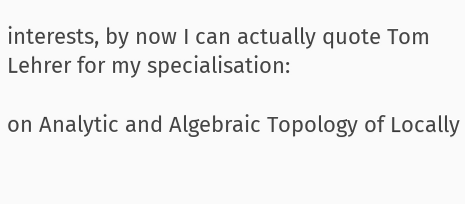interests, by now I can actually quote Tom Lehrer for my specialisation:

on Analytic and Algebraic Topology of Locally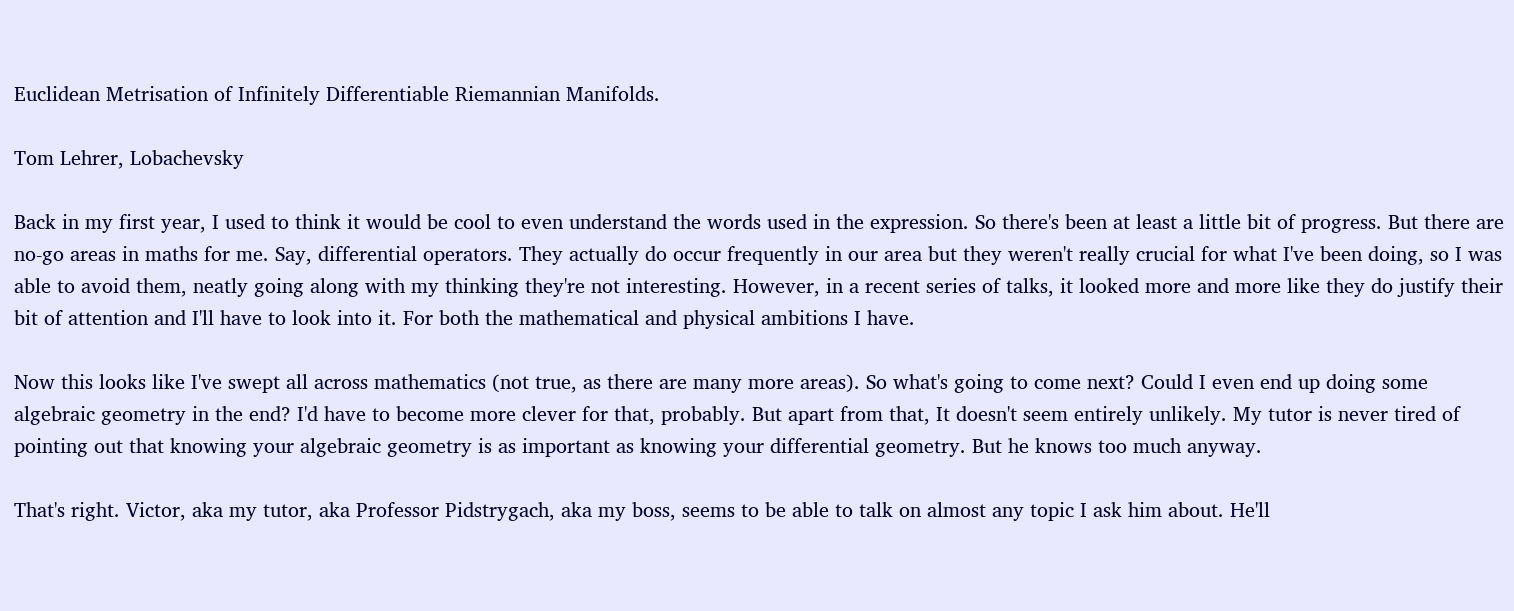Euclidean Metrisation of Infinitely Differentiable Riemannian Manifolds.

Tom Lehrer, Lobachevsky

Back in my first year, I used to think it would be cool to even understand the words used in the expression. So there's been at least a little bit of progress. But there are no-go areas in maths for me. Say, differential operators. They actually do occur frequently in our area but they weren't really crucial for what I've been doing, so I was able to avoid them, neatly going along with my thinking they're not interesting. However, in a recent series of talks, it looked more and more like they do justify their bit of attention and I'll have to look into it. For both the mathematical and physical ambitions I have.

Now this looks like I've swept all across mathematics (not true, as there are many more areas). So what's going to come next? Could I even end up doing some algebraic geometry in the end? I'd have to become more clever for that, probably. But apart from that, It doesn't seem entirely unlikely. My tutor is never tired of pointing out that knowing your algebraic geometry is as important as knowing your differential geometry. But he knows too much anyway.

That's right. Victor, aka my tutor, aka Professor Pidstrygach, aka my boss, seems to be able to talk on almost any topic I ask him about. He'll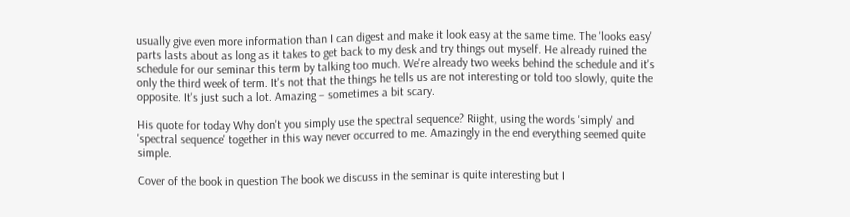usually give even more information than I can digest and make it look easy at the same time. The 'looks easy' parts lasts about as long as it takes to get back to my desk and try things out myself. He already ruined the schedule for our seminar this term by talking too much. We're already two weeks behind the schedule and it's only the third week of term. It's not that the things he tells us are not interesting or told too slowly, quite the opposite. It's just such a lot. Amazing – sometimes a bit scary.

His quote for today Why don't you simply use the spectral sequence? Riight, using the words 'simply' and 'spectral sequence' together in this way never occurred to me. Amazingly in the end everything seemed quite simple.

Cover of the book in question The book we discuss in the seminar is quite interesting but I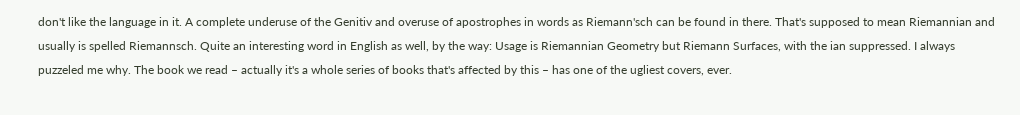don't like the language in it. A complete underuse of the Genitiv and overuse of apostrophes in words as Riemann'sch can be found in there. That's supposed to mean Riemannian and usually is spelled Riemannsch. Quite an interesting word in English as well, by the way: Usage is Riemannian Geometry but Riemann Surfaces, with the ian suppressed. I always puzzeled me why. The book we read – actually it's a whole series of books that's affected by this – has one of the ugliest covers, ever.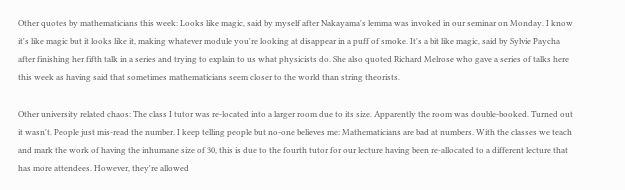Other quotes by mathematicians this week: Looks like magic, said by myself after Nakayama's lemma was invoked in our seminar on Monday. I know it's like magic but it looks like it, making whatever module you're looking at disappear in a puff of smoke. It's a bit like magic, said by Sylvie Paycha after finishing her fifth talk in a series and trying to explain to us what physicists do. She also quoted Richard Melrose who gave a series of talks here this week as having said that sometimes mathematicians seem closer to the world than string theorists.

Other university related chaos: The class I tutor was re-located into a larger room due to its size. Apparently the room was double-booked. Turned out it wasn't. People just mis-read the number. I keep telling people but no-one believes me: Mathematicians are bad at numbers. With the classes we teach and mark the work of having the inhumane size of 30, this is due to the fourth tutor for our lecture having been re-allocated to a different lecture that has more attendees. However, they're allowed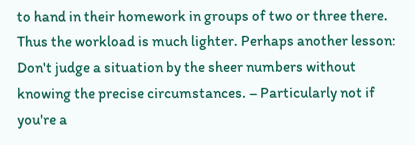to hand in their homework in groups of two or three there. Thus the workload is much lighter. Perhaps another lesson: Don't judge a situation by the sheer numbers without knowing the precise circumstances. – Particularly not if you're a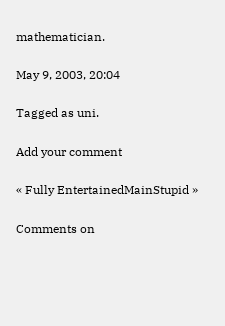mathematician.

May 9, 2003, 20:04

Tagged as uni.

Add your comment

« Fully EntertainedMainStupid »

Comments on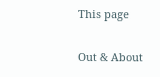This page

Out & About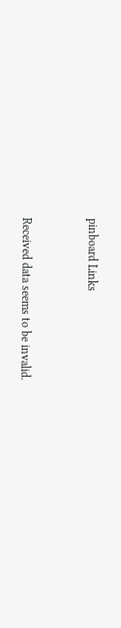pinboard Links


Received data seems to be invalid.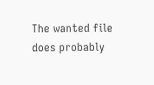The wanted file does probably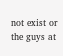not exist or the guys at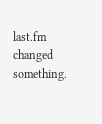last.fm changed something.